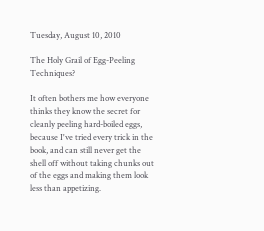Tuesday, August 10, 2010

The Holy Grail of Egg-Peeling Techniques?

It often bothers me how everyone thinks they know the secret for cleanly peeling hard-boiled eggs, because I've tried every trick in the book, and can still never get the shell off without taking chunks out of the eggs and making them look less than appetizing.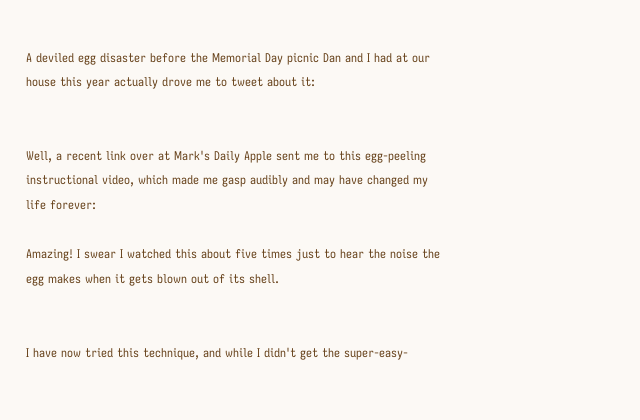A deviled egg disaster before the Memorial Day picnic Dan and I had at our house this year actually drove me to tweet about it:


Well, a recent link over at Mark's Daily Apple sent me to this egg-peeling instructional video, which made me gasp audibly and may have changed my life forever:

Amazing! I swear I watched this about five times just to hear the noise the egg makes when it gets blown out of its shell.


I have now tried this technique, and while I didn't get the super-easy-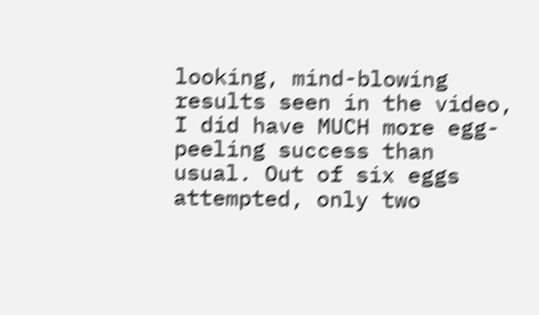looking, mind-blowing results seen in the video, I did have MUCH more egg-peeling success than usual. Out of six eggs attempted, only two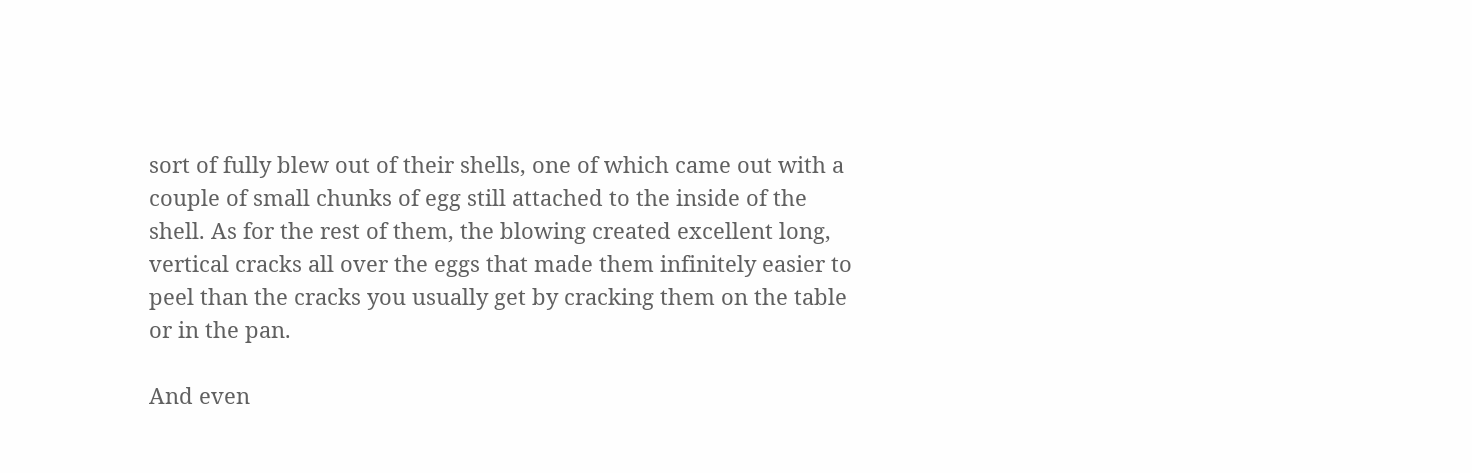sort of fully blew out of their shells, one of which came out with a couple of small chunks of egg still attached to the inside of the shell. As for the rest of them, the blowing created excellent long, vertical cracks all over the eggs that made them infinitely easier to peel than the cracks you usually get by cracking them on the table or in the pan.

And even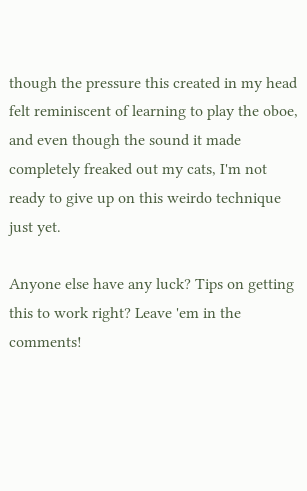though the pressure this created in my head felt reminiscent of learning to play the oboe, and even though the sound it made completely freaked out my cats, I'm not ready to give up on this weirdo technique just yet.

Anyone else have any luck? Tips on getting this to work right? Leave 'em in the comments!